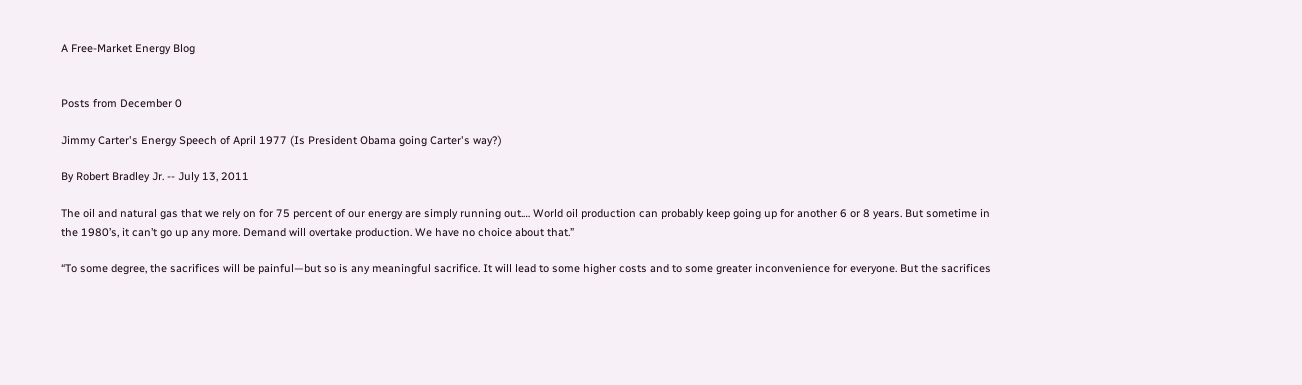A Free-Market Energy Blog


Posts from December 0

Jimmy Carter's Energy Speech of April 1977 (Is President Obama going Carter's way?)

By Robert Bradley Jr. -- July 13, 2011

The oil and natural gas that we rely on for 75 percent of our energy are simply running out.… World oil production can probably keep going up for another 6 or 8 years. But sometime in the 1980’s, it can’t go up any more. Demand will overtake production. We have no choice about that.”

“To some degree, the sacrifices will be painful—but so is any meaningful sacrifice. It will lead to some higher costs and to some greater inconvenience for everyone. But the sacrifices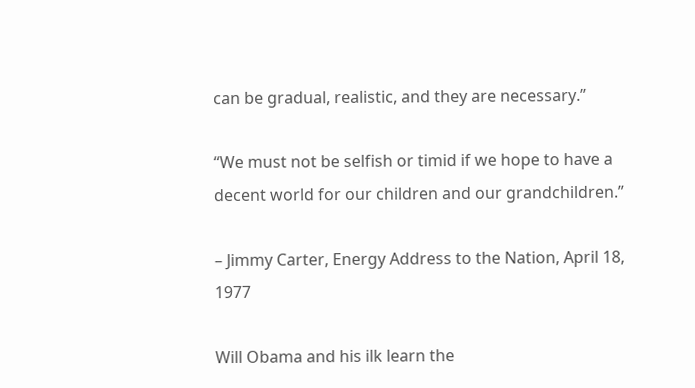can be gradual, realistic, and they are necessary.”

“We must not be selfish or timid if we hope to have a decent world for our children and our grandchildren.”

– Jimmy Carter, Energy Address to the Nation, April 18, 1977

Will Obama and his ilk learn the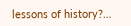lessons of history?…